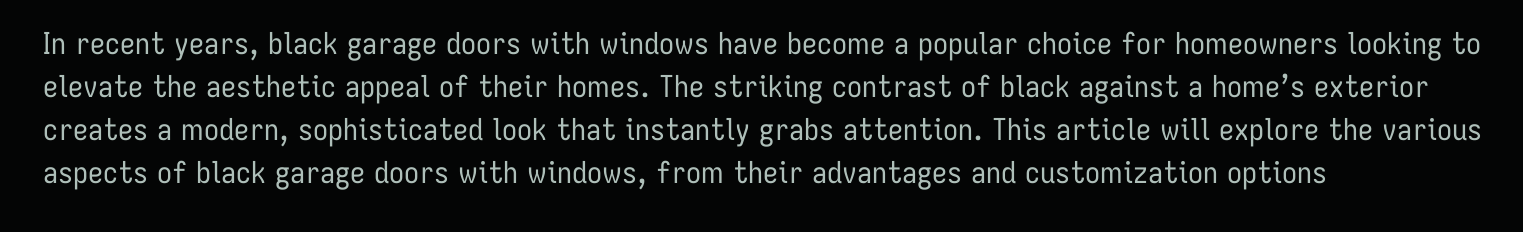In recent years, black garage doors with windows have become a popular choice for homeowners looking to elevate the aesthetic appeal of their homes. The striking contrast of black against a home’s exterior creates a modern, sophisticated look that instantly grabs attention. This article will explore the various aspects of black garage doors with windows, from their advantages and customization options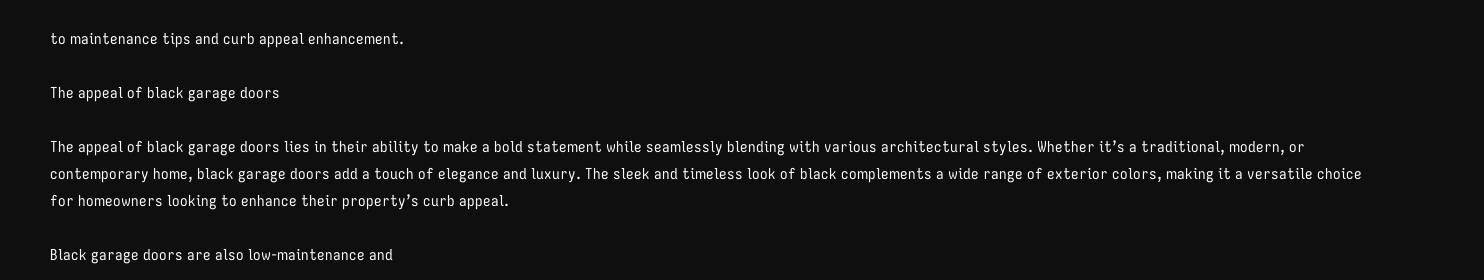to maintenance tips and curb appeal enhancement.

The appeal of black garage doors

The appeal of black garage doors lies in their ability to make a bold statement while seamlessly blending with various architectural styles. Whether it’s a traditional, modern, or contemporary home, black garage doors add a touch of elegance and luxury. The sleek and timeless look of black complements a wide range of exterior colors, making it a versatile choice for homeowners looking to enhance their property’s curb appeal.

Black garage doors are also low-maintenance and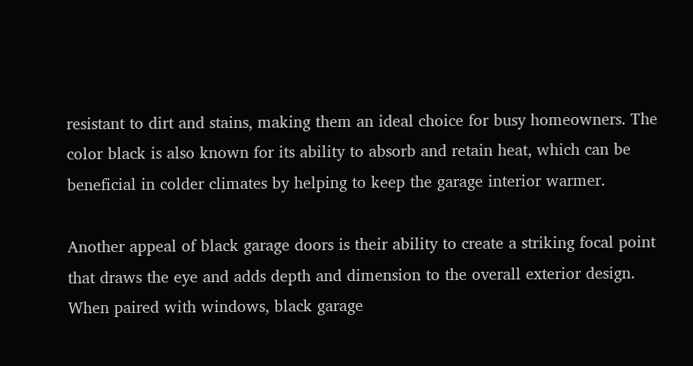resistant to dirt and stains, making them an ideal choice for busy homeowners. The color black is also known for its ability to absorb and retain heat, which can be beneficial in colder climates by helping to keep the garage interior warmer.

Another appeal of black garage doors is their ability to create a striking focal point that draws the eye and adds depth and dimension to the overall exterior design. When paired with windows, black garage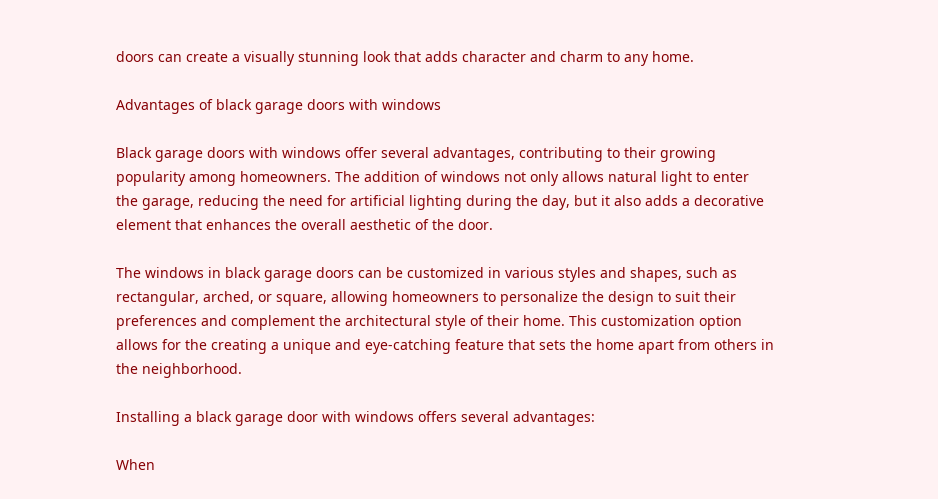doors can create a visually stunning look that adds character and charm to any home.

Advantages of black garage doors with windows

Black garage doors with windows offer several advantages, contributing to their growing popularity among homeowners. The addition of windows not only allows natural light to enter the garage, reducing the need for artificial lighting during the day, but it also adds a decorative element that enhances the overall aesthetic of the door.

The windows in black garage doors can be customized in various styles and shapes, such as rectangular, arched, or square, allowing homeowners to personalize the design to suit their preferences and complement the architectural style of their home. This customization option allows for the creating a unique and eye-catching feature that sets the home apart from others in the neighborhood.

Installing a black garage door with windows offers several advantages:

When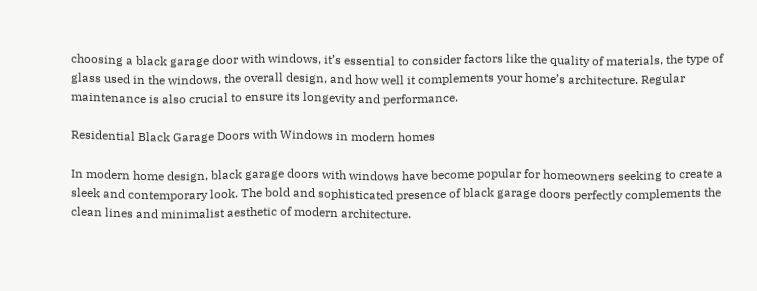choosing a black garage door with windows, it’s essential to consider factors like the quality of materials, the type of glass used in the windows, the overall design, and how well it complements your home’s architecture. Regular maintenance is also crucial to ensure its longevity and performance.

Residential Black Garage Doors with Windows in modern homes

In modern home design, black garage doors with windows have become popular for homeowners seeking to create a sleek and contemporary look. The bold and sophisticated presence of black garage doors perfectly complements the clean lines and minimalist aesthetic of modern architecture.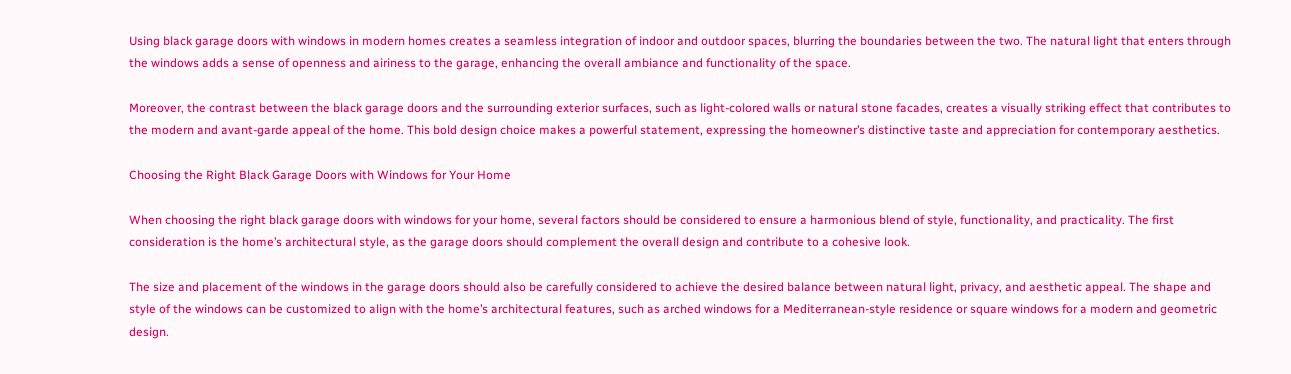Using black garage doors with windows in modern homes creates a seamless integration of indoor and outdoor spaces, blurring the boundaries between the two. The natural light that enters through the windows adds a sense of openness and airiness to the garage, enhancing the overall ambiance and functionality of the space.

Moreover, the contrast between the black garage doors and the surrounding exterior surfaces, such as light-colored walls or natural stone facades, creates a visually striking effect that contributes to the modern and avant-garde appeal of the home. This bold design choice makes a powerful statement, expressing the homeowner’s distinctive taste and appreciation for contemporary aesthetics.

Choosing the Right Black Garage Doors with Windows for Your Home

When choosing the right black garage doors with windows for your home, several factors should be considered to ensure a harmonious blend of style, functionality, and practicality. The first consideration is the home’s architectural style, as the garage doors should complement the overall design and contribute to a cohesive look.

The size and placement of the windows in the garage doors should also be carefully considered to achieve the desired balance between natural light, privacy, and aesthetic appeal. The shape and style of the windows can be customized to align with the home’s architectural features, such as arched windows for a Mediterranean-style residence or square windows for a modern and geometric design.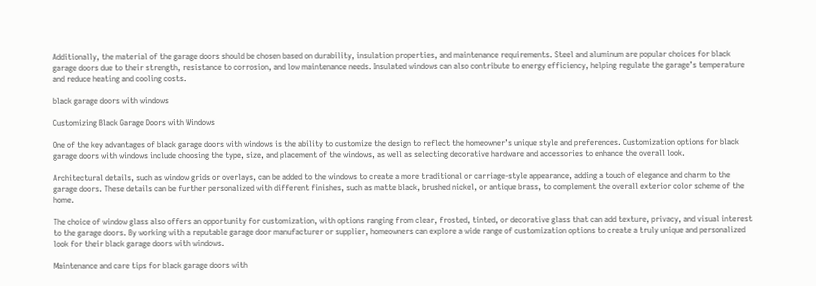Additionally, the material of the garage doors should be chosen based on durability, insulation properties, and maintenance requirements. Steel and aluminum are popular choices for black garage doors due to their strength, resistance to corrosion, and low maintenance needs. Insulated windows can also contribute to energy efficiency, helping regulate the garage’s temperature and reduce heating and cooling costs.

black garage doors with windows

Customizing Black Garage Doors with Windows

One of the key advantages of black garage doors with windows is the ability to customize the design to reflect the homeowner’s unique style and preferences. Customization options for black garage doors with windows include choosing the type, size, and placement of the windows, as well as selecting decorative hardware and accessories to enhance the overall look.

Architectural details, such as window grids or overlays, can be added to the windows to create a more traditional or carriage-style appearance, adding a touch of elegance and charm to the garage doors. These details can be further personalized with different finishes, such as matte black, brushed nickel, or antique brass, to complement the overall exterior color scheme of the home.

The choice of window glass also offers an opportunity for customization, with options ranging from clear, frosted, tinted, or decorative glass that can add texture, privacy, and visual interest to the garage doors. By working with a reputable garage door manufacturer or supplier, homeowners can explore a wide range of customization options to create a truly unique and personalized look for their black garage doors with windows.

Maintenance and care tips for black garage doors with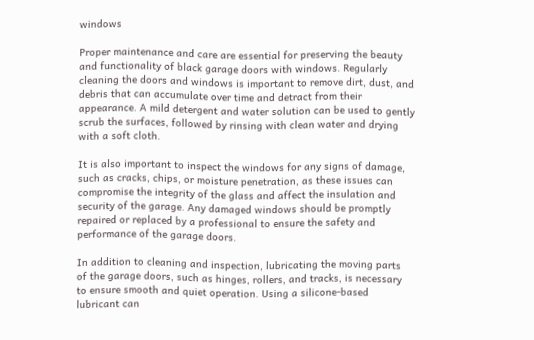windows

Proper maintenance and care are essential for preserving the beauty and functionality of black garage doors with windows. Regularly cleaning the doors and windows is important to remove dirt, dust, and debris that can accumulate over time and detract from their appearance. A mild detergent and water solution can be used to gently scrub the surfaces, followed by rinsing with clean water and drying with a soft cloth.

It is also important to inspect the windows for any signs of damage, such as cracks, chips, or moisture penetration, as these issues can compromise the integrity of the glass and affect the insulation and security of the garage. Any damaged windows should be promptly repaired or replaced by a professional to ensure the safety and performance of the garage doors.

In addition to cleaning and inspection, lubricating the moving parts of the garage doors, such as hinges, rollers, and tracks, is necessary to ensure smooth and quiet operation. Using a silicone-based lubricant can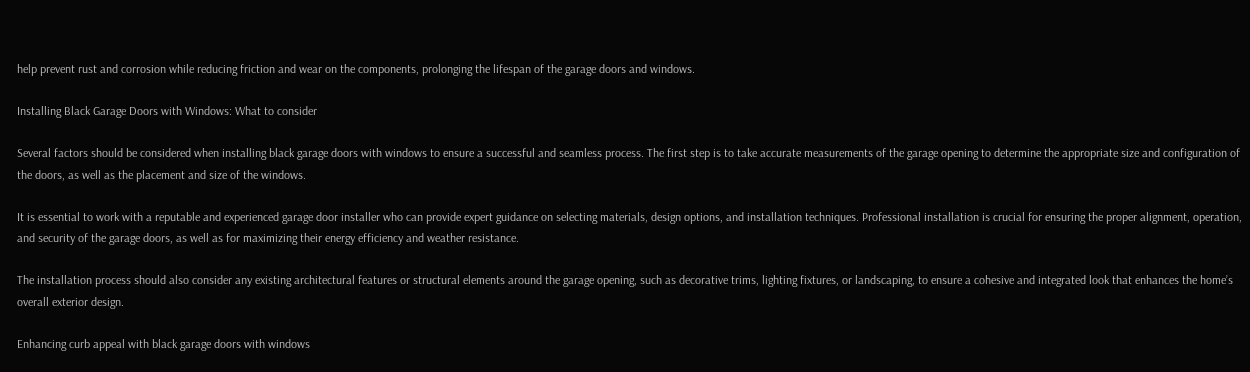help prevent rust and corrosion while reducing friction and wear on the components, prolonging the lifespan of the garage doors and windows.

Installing Black Garage Doors with Windows: What to consider

Several factors should be considered when installing black garage doors with windows to ensure a successful and seamless process. The first step is to take accurate measurements of the garage opening to determine the appropriate size and configuration of the doors, as well as the placement and size of the windows.

It is essential to work with a reputable and experienced garage door installer who can provide expert guidance on selecting materials, design options, and installation techniques. Professional installation is crucial for ensuring the proper alignment, operation, and security of the garage doors, as well as for maximizing their energy efficiency and weather resistance.

The installation process should also consider any existing architectural features or structural elements around the garage opening, such as decorative trims, lighting fixtures, or landscaping, to ensure a cohesive and integrated look that enhances the home’s overall exterior design.

Enhancing curb appeal with black garage doors with windows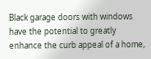Black garage doors with windows have the potential to greatly enhance the curb appeal of a home,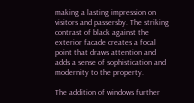making a lasting impression on visitors and passersby. The striking contrast of black against the exterior facade creates a focal point that draws attention and adds a sense of sophistication and modernity to the property.

The addition of windows further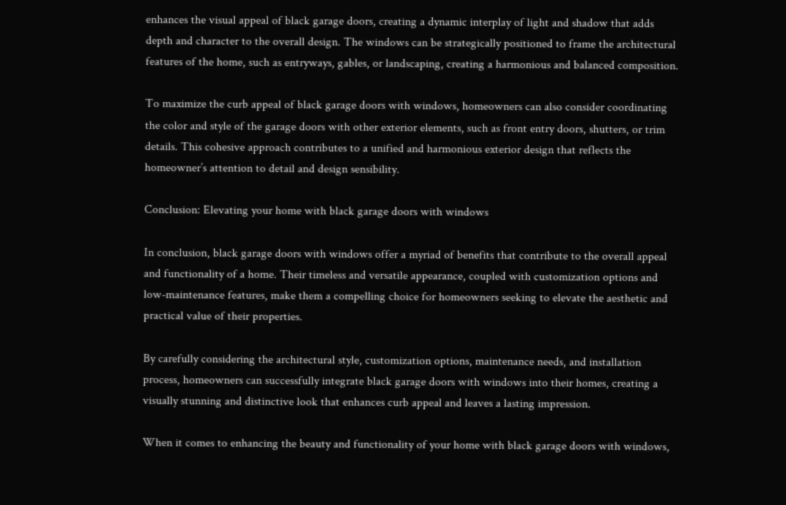enhances the visual appeal of black garage doors, creating a dynamic interplay of light and shadow that adds depth and character to the overall design. The windows can be strategically positioned to frame the architectural features of the home, such as entryways, gables, or landscaping, creating a harmonious and balanced composition.

To maximize the curb appeal of black garage doors with windows, homeowners can also consider coordinating the color and style of the garage doors with other exterior elements, such as front entry doors, shutters, or trim details. This cohesive approach contributes to a unified and harmonious exterior design that reflects the homeowner’s attention to detail and design sensibility.

Conclusion: Elevating your home with black garage doors with windows

In conclusion, black garage doors with windows offer a myriad of benefits that contribute to the overall appeal and functionality of a home. Their timeless and versatile appearance, coupled with customization options and low-maintenance features, make them a compelling choice for homeowners seeking to elevate the aesthetic and practical value of their properties.

By carefully considering the architectural style, customization options, maintenance needs, and installation process, homeowners can successfully integrate black garage doors with windows into their homes, creating a visually stunning and distinctive look that enhances curb appeal and leaves a lasting impression.

When it comes to enhancing the beauty and functionality of your home with black garage doors with windows,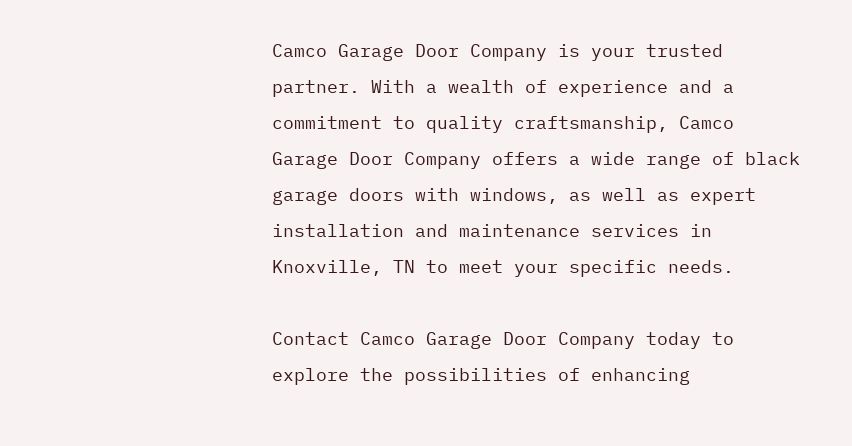Camco Garage Door Company is your trusted partner. With a wealth of experience and a commitment to quality craftsmanship, Camco Garage Door Company offers a wide range of black garage doors with windows, as well as expert installation and maintenance services in Knoxville, TN to meet your specific needs.

Contact Camco Garage Door Company today to explore the possibilities of enhancing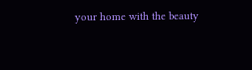your home with the beauty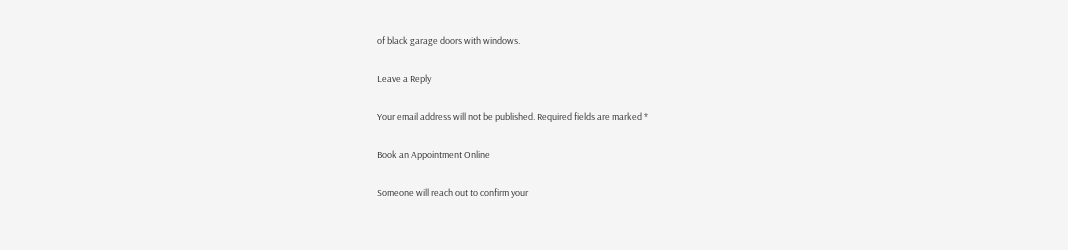of black garage doors with windows.

Leave a Reply

Your email address will not be published. Required fields are marked *

Book an Appointment Online

Someone will reach out to confirm your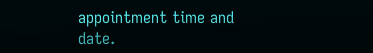appointment time and date.